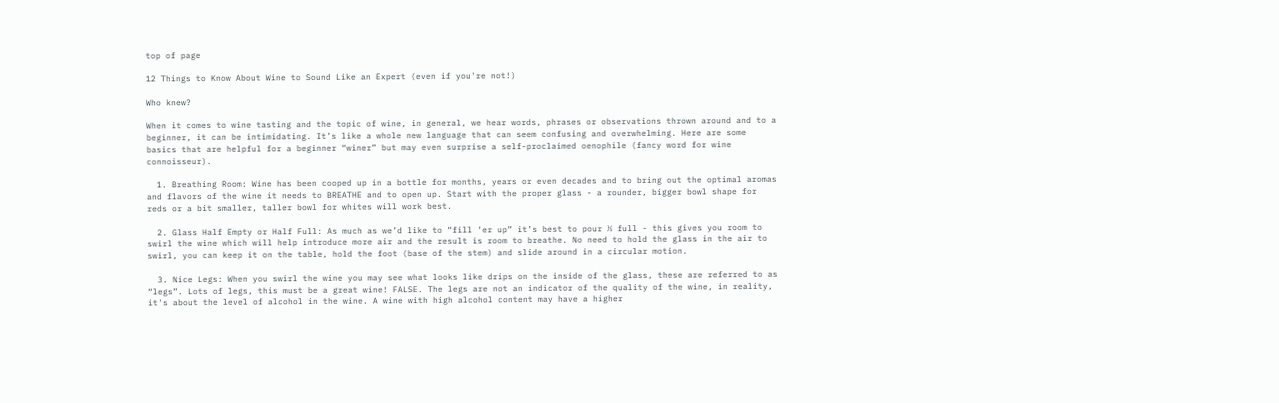top of page

12 Things to Know About Wine to Sound Like an Expert (even if you're not!)

Who knew?

When it comes to wine tasting and the topic of wine, in general, we hear words, phrases or observations thrown around and to a beginner, it can be intimidating. It’s like a whole new language that can seem confusing and overwhelming. Here are some basics that are helpful for a beginner “winer” but may even surprise a self-proclaimed oenophile (fancy word for wine connoisseur).

  1. Breathing Room: Wine has been cooped up in a bottle for months, years or even decades and to bring out the optimal aromas and flavors of the wine it needs to BREATHE and to open up. Start with the proper glass - a rounder, bigger bowl shape for reds or a bit smaller, taller bowl for whites will work best.

  2. Glass Half Empty or Half Full: As much as we’d like to “fill ‘er up” it’s best to pour ⅓ full - this gives you room to swirl the wine which will help introduce more air and the result is room to breathe. No need to hold the glass in the air to swirl, you can keep it on the table, hold the foot (base of the stem) and slide around in a circular motion.

  3. Nice Legs: When you swirl the wine you may see what looks like drips on the inside of the glass, these are referred to as “legs”. Lots of legs, this must be a great wine! FALSE. The legs are not an indicator of the quality of the wine, in reality, it's about the level of alcohol in the wine. A wine with high alcohol content may have a higher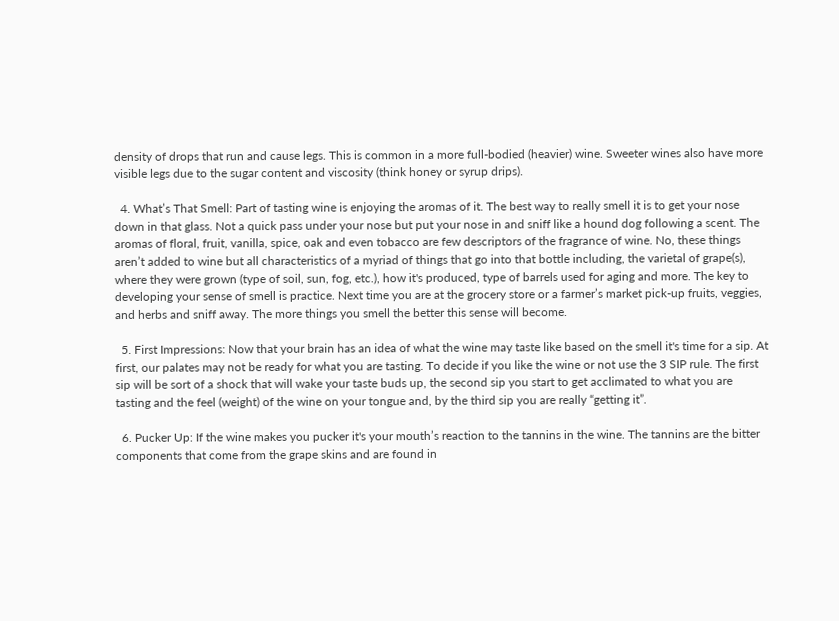density of drops that run and cause legs. This is common in a more full-bodied (heavier) wine. Sweeter wines also have more visible legs due to the sugar content and viscosity (think honey or syrup drips).

  4. What’s That Smell: Part of tasting wine is enjoying the aromas of it. The best way to really smell it is to get your nose down in that glass. Not a quick pass under your nose but put your nose in and sniff like a hound dog following a scent. The aromas of floral, fruit, vanilla, spice, oak and even tobacco are few descriptors of the fragrance of wine. No, these things aren’t added to wine but all characteristics of a myriad of things that go into that bottle including, the varietal of grape(s), where they were grown (type of soil, sun, fog, etc.), how it's produced, type of barrels used for aging and more. The key to developing your sense of smell is practice. Next time you are at the grocery store or a farmer’s market pick-up fruits, veggies, and herbs and sniff away. The more things you smell the better this sense will become.

  5. First Impressions: Now that your brain has an idea of what the wine may taste like based on the smell it's time for a sip. At first, our palates may not be ready for what you are tasting. To decide if you like the wine or not use the 3 SIP rule. The first sip will be sort of a shock that will wake your taste buds up, the second sip you start to get acclimated to what you are tasting and the feel (weight) of the wine on your tongue and, by the third sip you are really “getting it”.

  6. Pucker Up: If the wine makes you pucker it's your mouth’s reaction to the tannins in the wine. The tannins are the bitter components that come from the grape skins and are found in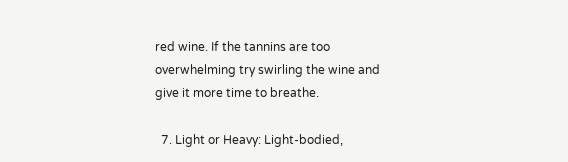red wine. If the tannins are too overwhelming try swirling the wine and give it more time to breathe.

  7. Light or Heavy: Light-bodied,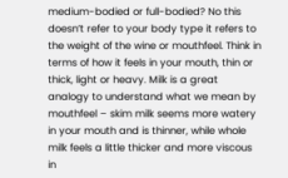medium-bodied or full-bodied? No this doesn’t refer to your body type it refers to the weight of the wine or mouthfeel. Think in terms of how it feels in your mouth, thin or thick, light or heavy. Milk is a great analogy to understand what we mean by mouthfeel – skim milk seems more watery in your mouth and is thinner, while whole milk feels a little thicker and more viscous in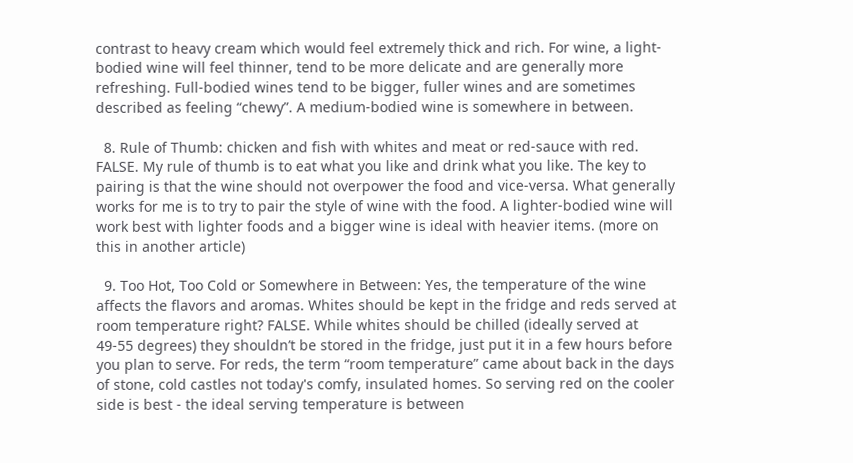contrast to heavy cream which would feel extremely thick and rich. For wine, a light-bodied wine will feel thinner, tend to be more delicate and are generally more refreshing. Full-bodied wines tend to be bigger, fuller wines and are sometimes described as feeling “chewy”. A medium-bodied wine is somewhere in between.

  8. Rule of Thumb: chicken and fish with whites and meat or red-sauce with red. FALSE. My rule of thumb is to eat what you like and drink what you like. The key to pairing is that the wine should not overpower the food and vice-versa. What generally works for me is to try to pair the style of wine with the food. A lighter-bodied wine will work best with lighter foods and a bigger wine is ideal with heavier items. (more on this in another article)

  9. Too Hot, Too Cold or Somewhere in Between: Yes, the temperature of the wine affects the flavors and aromas. Whites should be kept in the fridge and reds served at room temperature right? FALSE. While whites should be chilled (ideally served at 49-55 degrees) they shouldn’t be stored in the fridge, just put it in a few hours before you plan to serve. For reds, the term “room temperature” came about back in the days of stone, cold castles not today's comfy, insulated homes. So serving red on the cooler side is best - the ideal serving temperature is between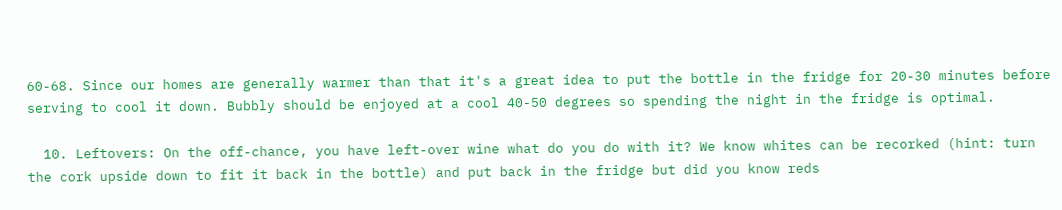60-68. Since our homes are generally warmer than that it's a great idea to put the bottle in the fridge for 20-30 minutes before serving to cool it down. Bubbly should be enjoyed at a cool 40-50 degrees so spending the night in the fridge is optimal.

  10. Leftovers: On the off-chance, you have left-over wine what do you do with it? We know whites can be recorked (hint: turn the cork upside down to fit it back in the bottle) and put back in the fridge but did you know reds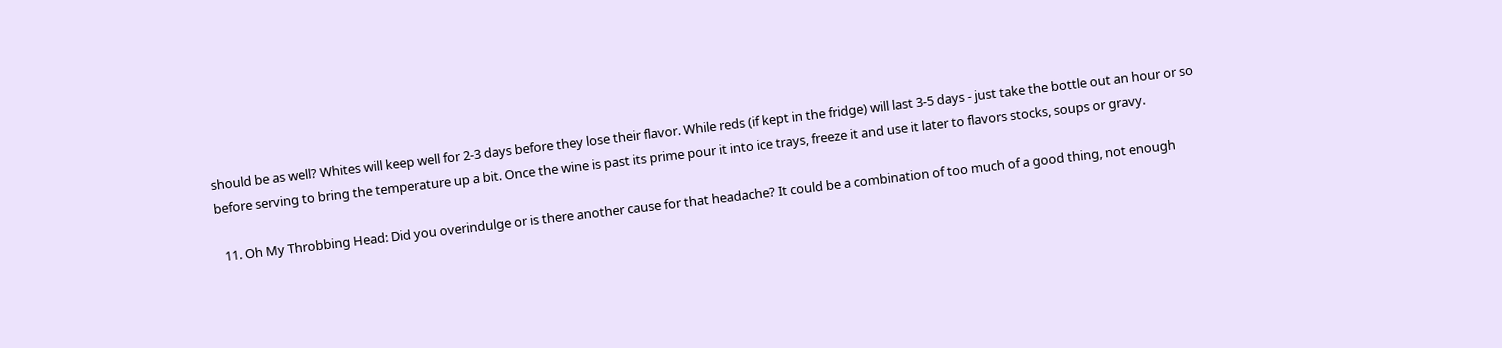should be as well? Whites will keep well for 2-3 days before they lose their flavor. While reds (if kept in the fridge) will last 3-5 days - just take the bottle out an hour or so before serving to bring the temperature up a bit. Once the wine is past its prime pour it into ice trays, freeze it and use it later to flavors stocks, soups or gravy.

  11. Oh My Throbbing Head: Did you overindulge or is there another cause for that headache? It could be a combination of too much of a good thing, not enough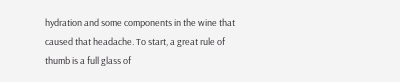hydration and some components in the wine that caused that headache. To start, a great rule of thumb is a full glass of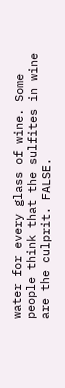water for every glass of wine. Some people think that the sulfites in wine are the culprit. FALSE.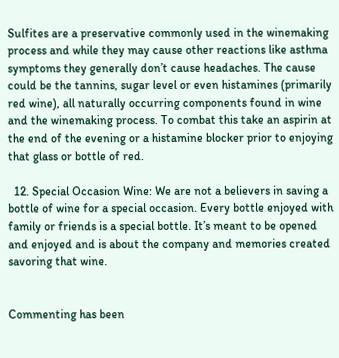Sulfites are a preservative commonly used in the winemaking process and while they may cause other reactions like asthma symptoms they generally don’t cause headaches. The cause could be the tannins, sugar level or even histamines (primarily red wine), all naturally occurring components found in wine and the winemaking process. To combat this take an aspirin at the end of the evening or a histamine blocker prior to enjoying that glass or bottle of red.

  12. Special Occasion Wine: We are not a believers in saving a bottle of wine for a special occasion. Every bottle enjoyed with family or friends is a special bottle. It’s meant to be opened and enjoyed and is about the company and memories created savoring that wine.


Commenting has been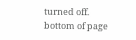turned off.
bottom of page